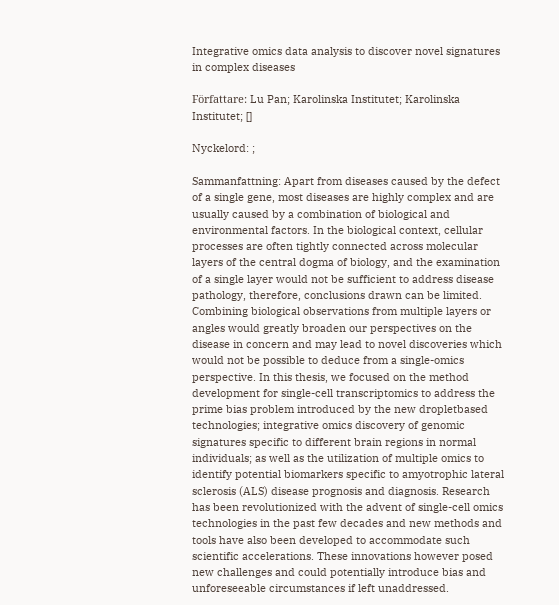Integrative omics data analysis to discover novel signatures in complex diseases

Författare: Lu Pan; Karolinska Institutet; Karolinska Institutet; []

Nyckelord: ;

Sammanfattning: Apart from diseases caused by the defect of a single gene, most diseases are highly complex and are usually caused by a combination of biological and environmental factors. In the biological context, cellular processes are often tightly connected across molecular layers of the central dogma of biology, and the examination of a single layer would not be sufficient to address disease pathology, therefore, conclusions drawn can be limited. Combining biological observations from multiple layers or angles would greatly broaden our perspectives on the disease in concern and may lead to novel discoveries which would not be possible to deduce from a single-omics perspective. In this thesis, we focused on the method development for single-cell transcriptomics to address the prime bias problem introduced by the new dropletbased technologies; integrative omics discovery of genomic signatures specific to different brain regions in normal individuals; as well as the utilization of multiple omics to identify potential biomarkers specific to amyotrophic lateral sclerosis (ALS) disease prognosis and diagnosis. Research has been revolutionized with the advent of single-cell omics technologies in the past few decades and new methods and tools have also been developed to accommodate such scientific accelerations. These innovations however posed new challenges and could potentially introduce bias and unforeseeable circumstances if left unaddressed.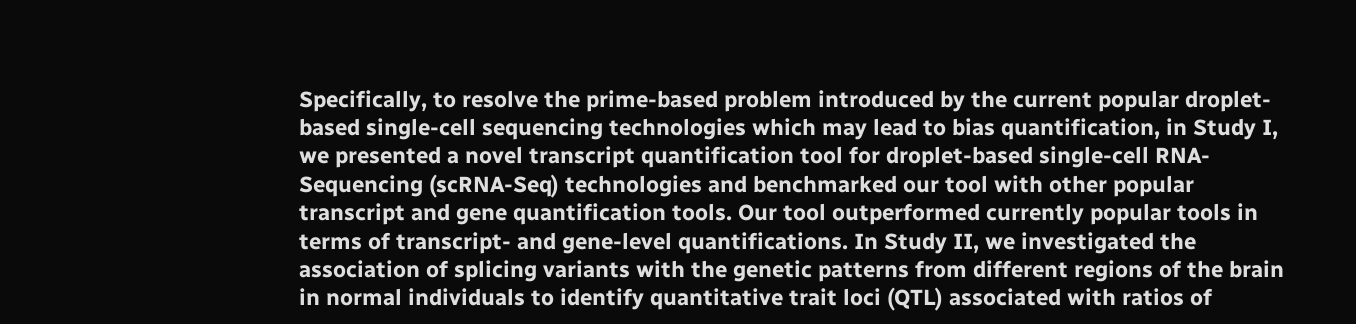Specifically, to resolve the prime-based problem introduced by the current popular droplet-based single-cell sequencing technologies which may lead to bias quantification, in Study I, we presented a novel transcript quantification tool for droplet-based single-cell RNA-Sequencing (scRNA-Seq) technologies and benchmarked our tool with other popular transcript and gene quantification tools. Our tool outperformed currently popular tools in terms of transcript- and gene-level quantifications. In Study II, we investigated the association of splicing variants with the genetic patterns from different regions of the brain in normal individuals to identify quantitative trait loci (QTL) associated with ratios of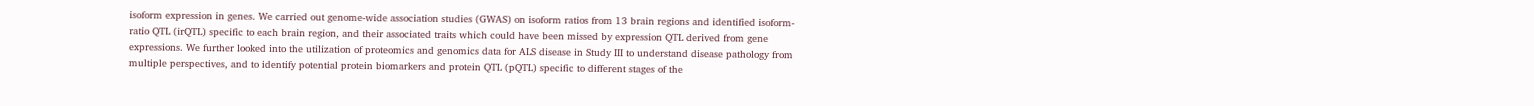isoform expression in genes. We carried out genome-wide association studies (GWAS) on isoform ratios from 13 brain regions and identified isoform-ratio QTL (irQTL) specific to each brain region, and their associated traits which could have been missed by expression QTL derived from gene expressions. We further looked into the utilization of proteomics and genomics data for ALS disease in Study III to understand disease pathology from multiple perspectives, and to identify potential protein biomarkers and protein QTL (pQTL) specific to different stages of the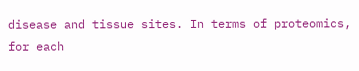disease and tissue sites. In terms of proteomics, for each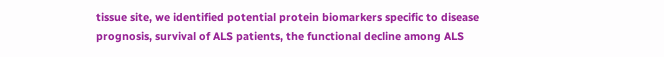tissue site, we identified potential protein biomarkers specific to disease prognosis, survival of ALS patients, the functional decline among ALS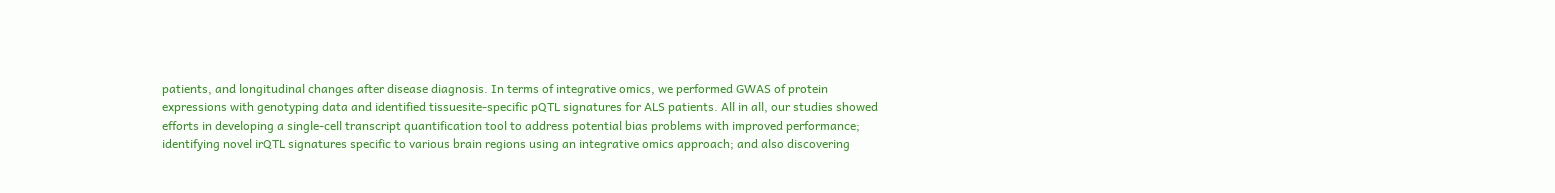patients, and longitudinal changes after disease diagnosis. In terms of integrative omics, we performed GWAS of protein expressions with genotyping data and identified tissuesite-specific pQTL signatures for ALS patients. All in all, our studies showed efforts in developing a single-cell transcript quantification tool to address potential bias problems with improved performance; identifying novel irQTL signatures specific to various brain regions using an integrative omics approach; and also discovering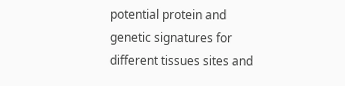potential protein and genetic signatures for different tissues sites and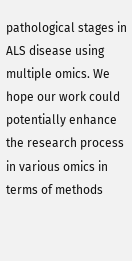pathological stages in ALS disease using multiple omics. We hope our work could potentially enhance the research process in various omics in terms of methods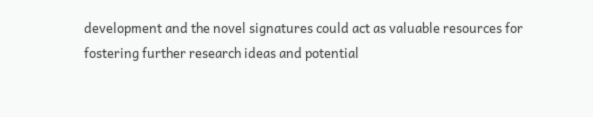development and the novel signatures could act as valuable resources for fostering further research ideas and potential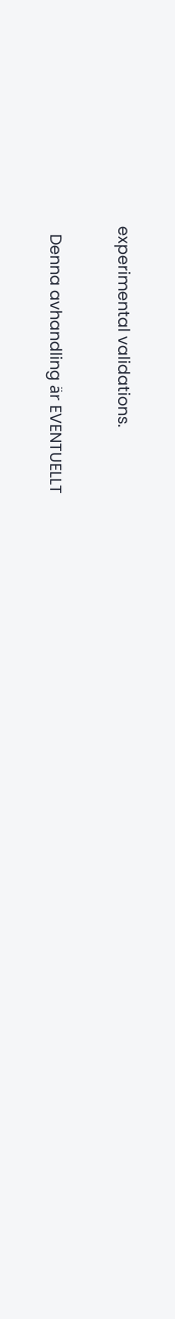experimental validations.

  Denna avhandling är EVENTUELLT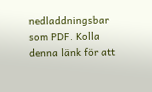nedladdningsbar som PDF. Kolla denna länk för att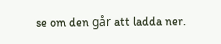se om den går att ladda ner.